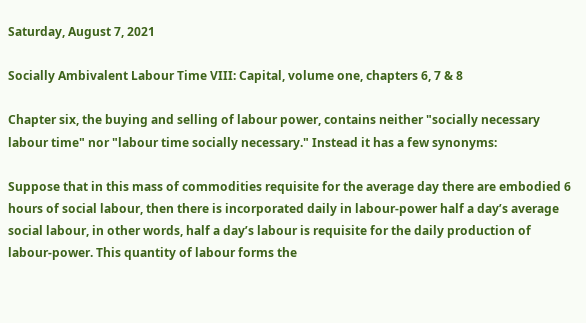Saturday, August 7, 2021

Socially Ambivalent Labour Time VIII: Capital, volume one, chapters 6, 7 & 8

Chapter six, the buying and selling of labour power, contains neither "socially necessary labour time" nor "labour time socially necessary." Instead it has a few synonyms:

Suppose that in this mass of commodities requisite for the average day there are embodied 6 hours of social labour, then there is incorporated daily in labour-power half a day’s average social labour, in other words, half a day’s labour is requisite for the daily production of labour-power. This quantity of labour forms the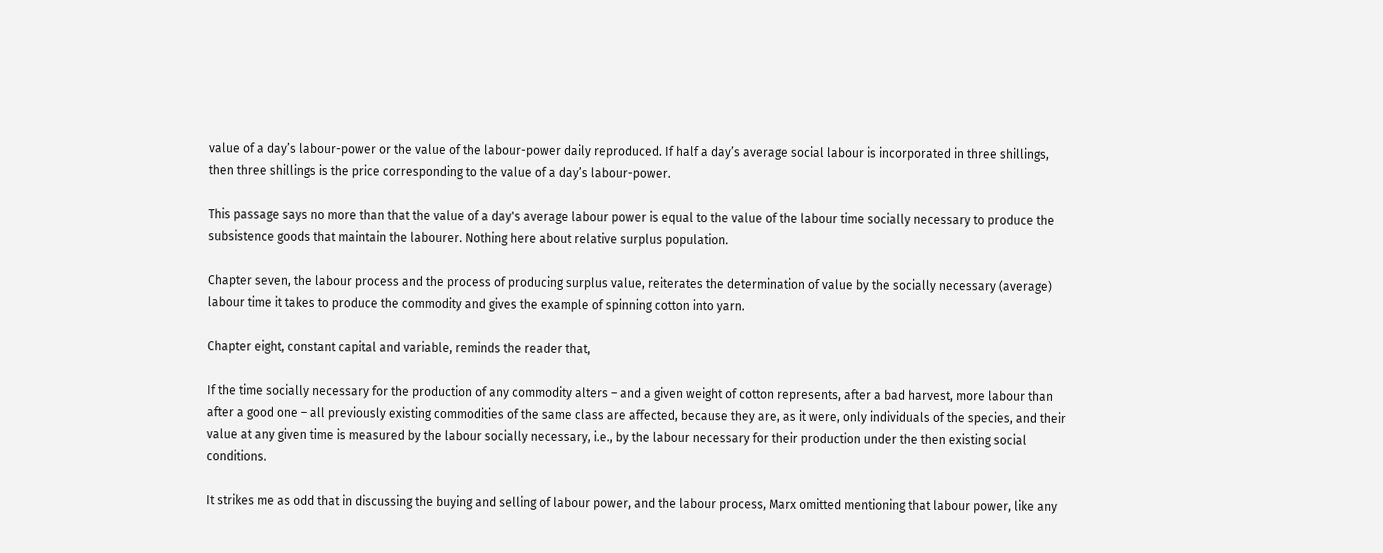value of a day’s labour-power or the value of the labour-power daily reproduced. If half a day’s average social labour is incorporated in three shillings, then three shillings is the price corresponding to the value of a day’s labour-power.

This passage says no more than that the value of a day's average labour power is equal to the value of the labour time socially necessary to produce the subsistence goods that maintain the labourer. Nothing here about relative surplus population.

Chapter seven, the labour process and the process of producing surplus value, reiterates the determination of value by the socially necessary (average) labour time it takes to produce the commodity and gives the example of spinning cotton into yarn.

Chapter eight, constant capital and variable, reminds the reader that,

If the time socially necessary for the production of any commodity alters – and a given weight of cotton represents, after a bad harvest, more labour than after a good one – all previously existing commodities of the same class are affected, because they are, as it were, only individuals of the species, and their value at any given time is measured by the labour socially necessary, i.e., by the labour necessary for their production under the then existing social conditions.

It strikes me as odd that in discussing the buying and selling of labour power, and the labour process, Marx omitted mentioning that labour power, like any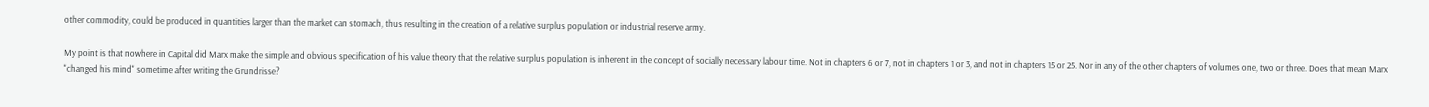other commodity, could be produced in quantities larger than the market can stomach, thus resulting in the creation of a relative surplus population or industrial reserve army.

My point is that nowhere in Capital did Marx make the simple and obvious specification of his value theory that the relative surplus population is inherent in the concept of socially necessary labour time. Not in chapters 6 or 7, not in chapters 1 or 3, and not in chapters 15 or 25. Nor in any of the other chapters of volumes one, two or three. Does that mean Marx "changed his mind" sometime after writing the Grundrisse?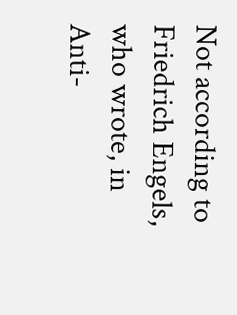Not according to Friedrich Engels, who wrote, in Anti-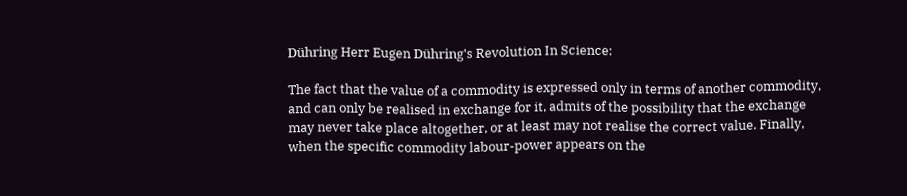Dühring Herr Eugen Dühring's Revolution In Science:

The fact that the value of a commodity is expressed only in terms of another commodity, and can only be realised in exchange for it, admits of the possibility that the exchange may never take place altogether, or at least may not realise the correct value. Finally, when the specific commodity labour-power appears on the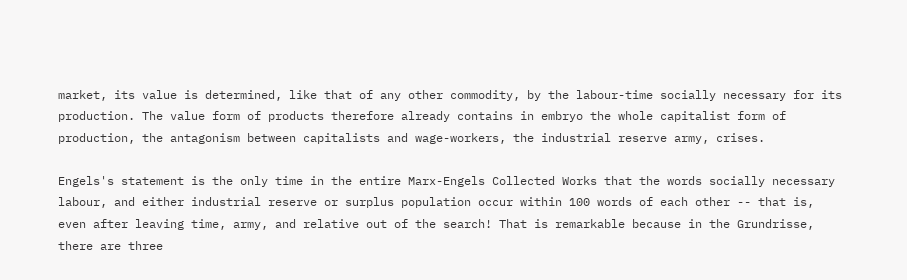market, its value is determined, like that of any other commodity, by the labour-time socially necessary for its production. The value form of products therefore already contains in embryo the whole capitalist form of production, the antagonism between capitalists and wage-workers, the industrial reserve army, crises.

Engels's statement is the only time in the entire Marx-Engels Collected Works that the words socially necessary labour, and either industrial reserve or surplus population occur within 100 words of each other -- that is, even after leaving time, army, and relative out of the search! That is remarkable because in the Grundrisse, there are three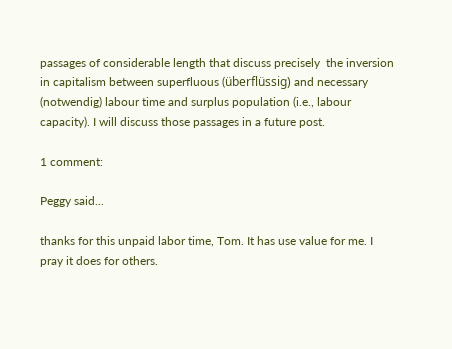passages of considerable length that discuss precisely  the inversion in capitalism between superfluous (überflüssig) and necessary (notwendig) labour time and surplus population (i.e., labour capacity). I will discuss those passages in a future post.

1 comment:

Peggy said...

thanks for this unpaid labor time, Tom. It has use value for me. I pray it does for others.